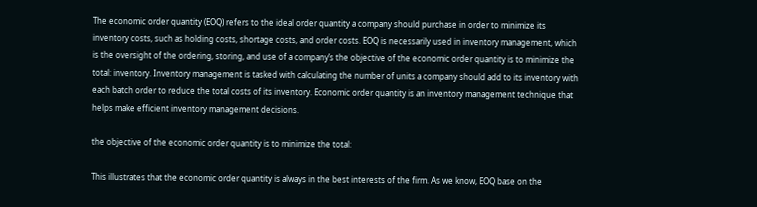The economic order quantity (EOQ) refers to the ideal order quantity a company should purchase in order to minimize its inventory costs, such as holding costs, shortage costs, and order costs. EOQ is necessarily used in inventory management, which is the oversight of the ordering, storing, and use of a company’s the objective of the economic order quantity is to minimize the total: inventory. Inventory management is tasked with calculating the number of units a company should add to its inventory with each batch order to reduce the total costs of its inventory. Economic order quantity is an inventory management technique that helps make efficient inventory management decisions.

the objective of the economic order quantity is to minimize the total:

This illustrates that the economic order quantity is always in the best interests of the firm. As we know, EOQ base on the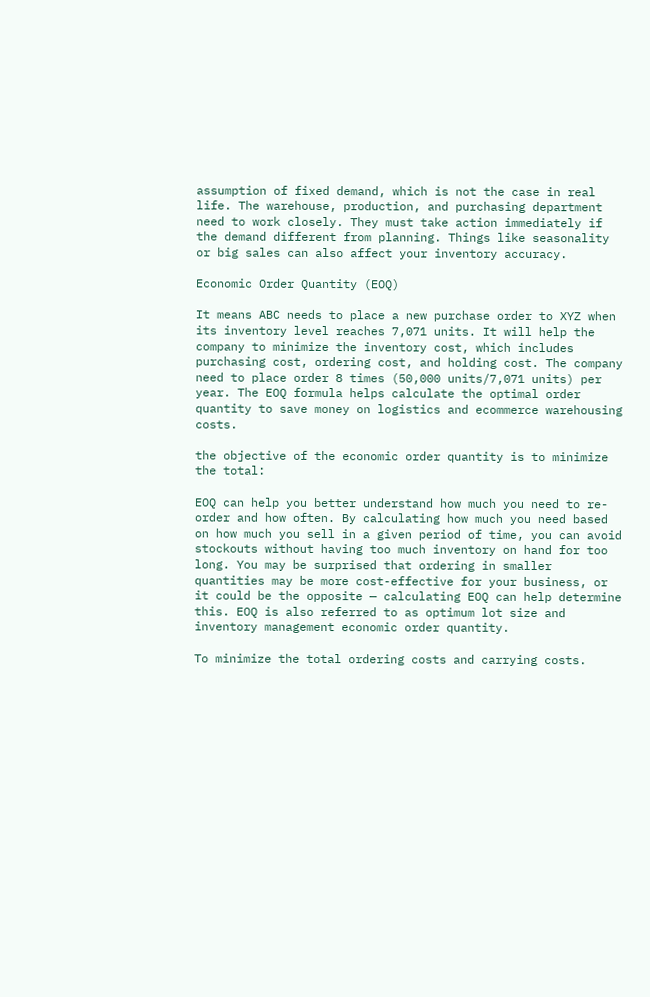assumption of fixed demand, which is not the case in real life. The warehouse, production, and purchasing department need to work closely. They must take action immediately if the demand different from planning. Things like seasonality or big sales can also affect your inventory accuracy.

Economic Order Quantity (EOQ)

It means ABC needs to place a new purchase order to XYZ when its inventory level reaches 7,071 units. It will help the company to minimize the inventory cost, which includes purchasing cost, ordering cost, and holding cost. The company need to place order 8 times (50,000 units/7,071 units) per year. The EOQ formula helps calculate the optimal order quantity to save money on logistics and ecommerce warehousing costs.

the objective of the economic order quantity is to minimize the total:

EOQ can help you better understand how much you need to re-order and how often. By calculating how much you need based on how much you sell in a given period of time, you can avoid stockouts without having too much inventory on hand for too long. You may be surprised that ordering in smaller quantities may be more cost-effective for your business, or it could be the opposite — calculating EOQ can help determine this. EOQ is also referred to as optimum lot size and inventory management economic order quantity.

To minimize the total ordering costs and carrying costs.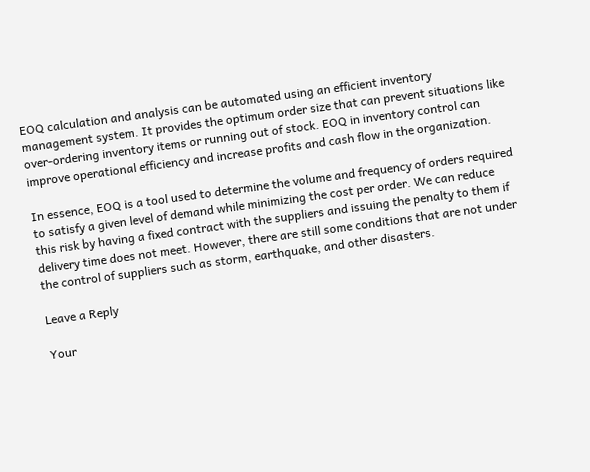EOQ calculation and analysis can be automated using an efficient inventory management system. It provides the optimum order size that can prevent situations like over-ordering inventory items or running out of stock. EOQ in inventory control can improve operational efficiency and increase profits and cash flow in the organization.

In essence, EOQ is a tool used to determine the volume and frequency of orders required to satisfy a given level of demand while minimizing the cost per order. We can reduce this risk by having a fixed contract with the suppliers and issuing the penalty to them if delivery time does not meet. However, there are still some conditions that are not under the control of suppliers such as storm, earthquake, and other disasters.

Leave a Reply

Your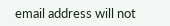email address will not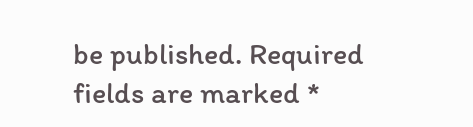be published. Required fields are marked *